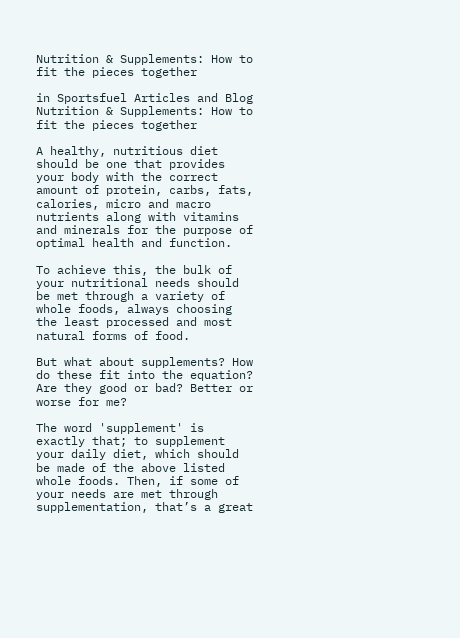Nutrition & Supplements: How to fit the pieces together

in Sportsfuel Articles and Blog
Nutrition & Supplements: How to fit the pieces together

A healthy, nutritious diet should be one that provides your body with the correct amount of protein, carbs, fats, calories, micro and macro nutrients along with vitamins and minerals for the purpose of optimal health and function.

To achieve this, the bulk of your nutritional needs should be met through a variety of whole foods, always choosing the least processed and most natural forms of food.

But what about supplements? How do these fit into the equation? Are they good or bad? Better or worse for me?

The word 'supplement' is exactly that; to supplement your daily diet, which should be made of the above listed whole foods. Then, if some of your needs are met through supplementation, that’s a great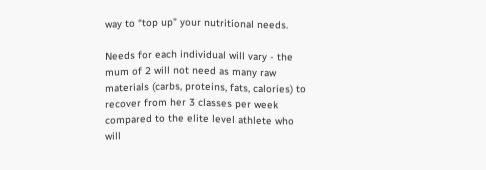way to “top up” your nutritional needs.

Needs for each individual will vary - the mum of 2 will not need as many raw materials (carbs, proteins, fats, calories) to recover from her 3 classes per week compared to the elite level athlete who will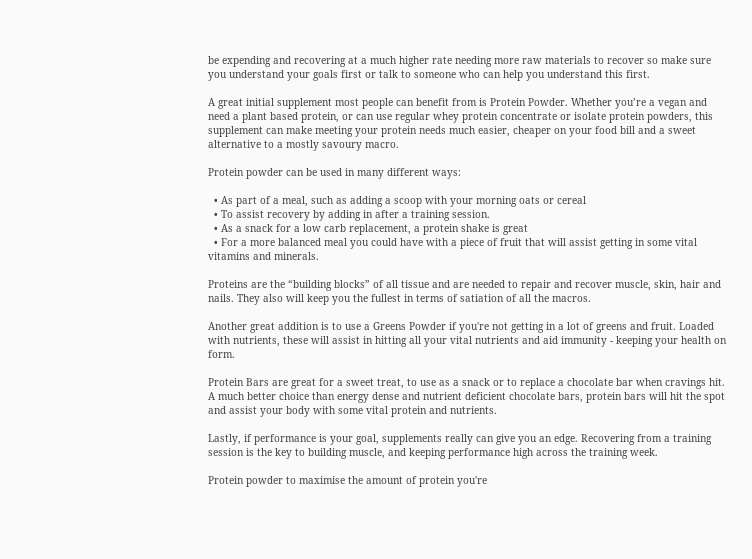be expending and recovering at a much higher rate needing more raw materials to recover so make sure you understand your goals first or talk to someone who can help you understand this first.

A great initial supplement most people can benefit from is Protein Powder. Whether you’re a vegan and need a plant based protein, or can use regular whey protein concentrate or isolate protein powders, this supplement can make meeting your protein needs much easier, cheaper on your food bill and a sweet alternative to a mostly savoury macro.

Protein powder can be used in many different ways:

  • As part of a meal, such as adding a scoop with your morning oats or cereal
  • To assist recovery by adding in after a training session.
  • As a snack for a low carb replacement, a protein shake is great
  • For a more balanced meal you could have with a piece of fruit that will assist getting in some vital vitamins and minerals.

Proteins are the “building blocks” of all tissue and are needed to repair and recover muscle, skin, hair and nails. They also will keep you the fullest in terms of satiation of all the macros.

Another great addition is to use a Greens Powder if you're not getting in a lot of greens and fruit. Loaded with nutrients, these will assist in hitting all your vital nutrients and aid immunity - keeping your health on form.

Protein Bars are great for a sweet treat, to use as a snack or to replace a chocolate bar when cravings hit. A much better choice than energy dense and nutrient deficient chocolate bars, protein bars will hit the spot and assist your body with some vital protein and nutrients.

Lastly, if performance is your goal, supplements really can give you an edge. Recovering from a training session is the key to building muscle, and keeping performance high across the training week.

Protein powder to maximise the amount of protein you're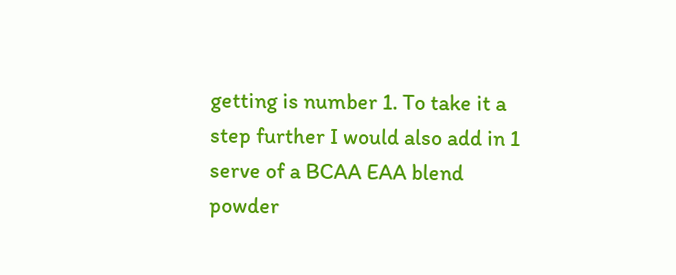getting is number 1. To take it a step further I would also add in 1 serve of a BCAA EAA blend powder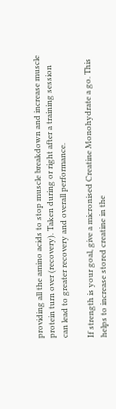providing all the amino acids to stop muscle breakdown and increase muscle protein turn over (recovery). Taken during or right after a training session can lead to greater recovery and overall performance.

If strength is your goal, give a micronised Creatine Monohydrate a go. This helps to increase stored creatine in the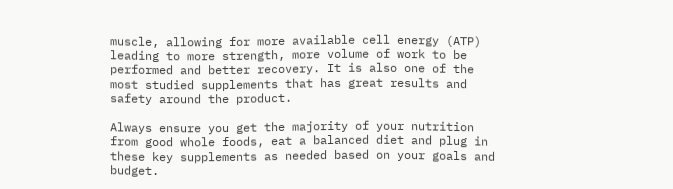muscle, allowing for more available cell energy (ATP) leading to more strength, more volume of work to be performed and better recovery. It is also one of the most studied supplements that has great results and safety around the product.

Always ensure you get the majority of your nutrition from good whole foods, eat a balanced diet and plug in these key supplements as needed based on your goals and budget.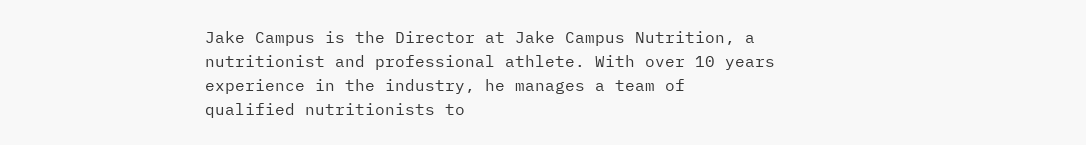Jake Campus is the Director at Jake Campus Nutrition, a nutritionist and professional athlete. With over 10 years experience in the industry, he manages a team of qualified nutritionists to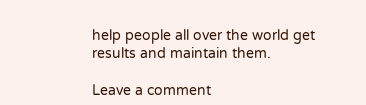help people all over the world get results and maintain them.

Leave a comment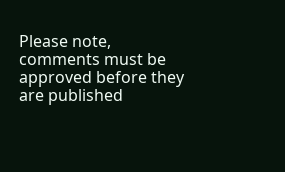Please note, comments must be approved before they are published